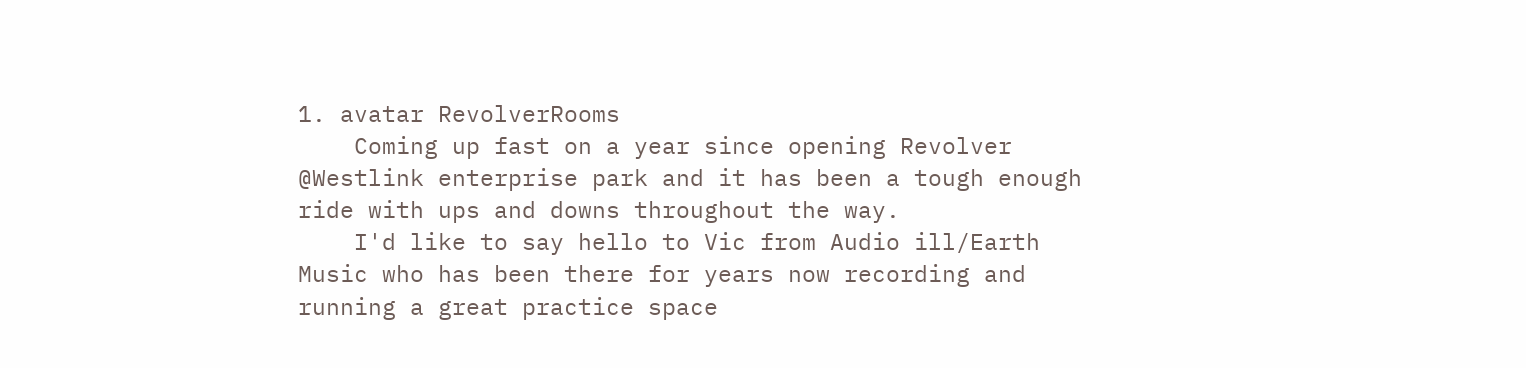1. avatar RevolverRooms
    Coming up fast on a year since opening Revolver @Westlink enterprise park and it has been a tough enough ride with ups and downs throughout the way.
    I'd like to say hello to Vic from Audio ill/Earth Music who has been there for years now recording and running a great practice space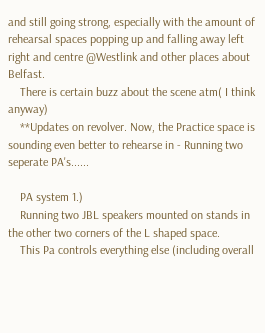and still going strong, especially with the amount of rehearsal spaces popping up and falling away left right and centre @Westlink and other places about Belfast.
    There is certain buzz about the scene atm( I think anyway)
    **Updates on revolver. Now, the Practice space is sounding even better to rehearse in - Running two seperate PA's......

    PA system 1.)
    Running two JBL speakers mounted on stands in the other two corners of the L shaped space.
    This Pa controls everything else (including overall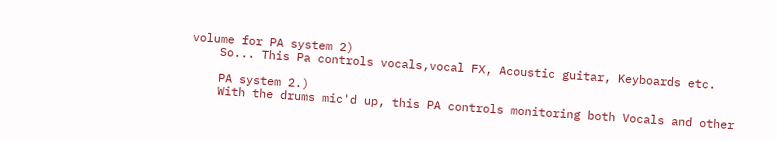volume for PA system 2)
    So... This Pa controls vocals,vocal FX, Acoustic guitar, Keyboards etc.

    PA system 2.)
    With the drums mic'd up, this PA controls monitoring both Vocals and other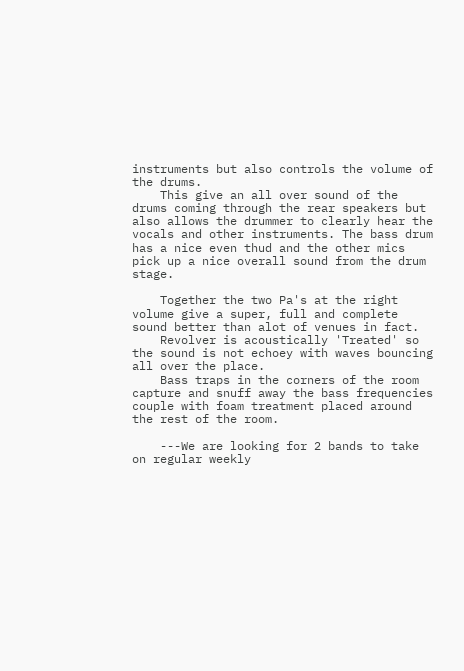instruments but also controls the volume of the drums.
    This give an all over sound of the drums coming through the rear speakers but also allows the drummer to clearly hear the vocals and other instruments. The bass drum has a nice even thud and the other mics pick up a nice overall sound from the drum stage.

    Together the two Pa's at the right volume give a super, full and complete sound better than alot of venues in fact.
    Revolver is acoustically 'Treated' so the sound is not echoey with waves bouncing all over the place.
    Bass traps in the corners of the room capture and snuff away the bass frequencies couple with foam treatment placed around the rest of the room.

    ---We are looking for 2 bands to take on regular weekly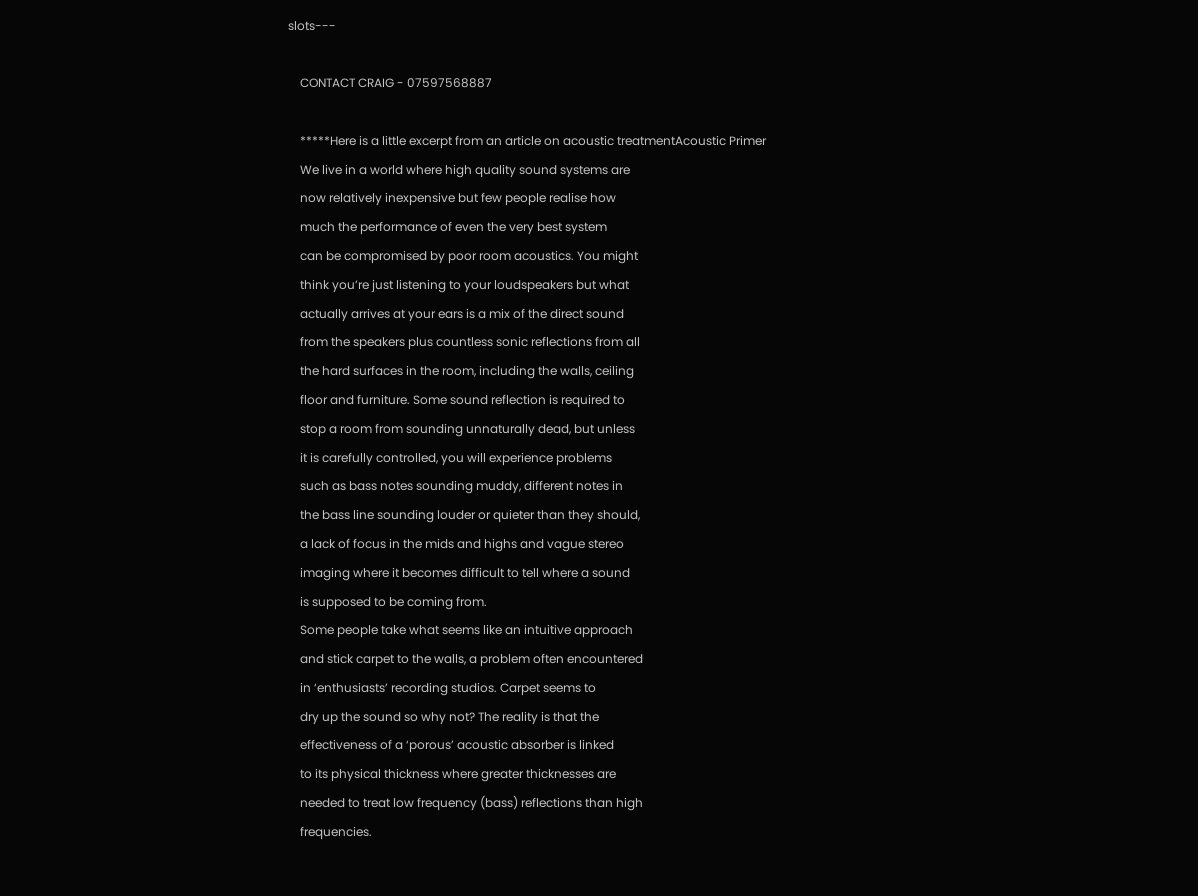slots---

    CONTACT CRAIG - 07597568887

    *****Here is a little excerpt from an article on acoustic treatmentAcoustic Primer
    We live in a world where high quality sound systems are
    now relatively inexpensive but few people realise how
    much the performance of even the very best system
    can be compromised by poor room acoustics. You might
    think you’re just listening to your loudspeakers but what
    actually arrives at your ears is a mix of the direct sound
    from the speakers plus countless sonic reflections from all
    the hard surfaces in the room, including the walls, ceiling
    floor and furniture. Some sound reflection is required to
    stop a room from sounding unnaturally dead, but unless
    it is carefully controlled, you will experience problems
    such as bass notes sounding muddy, different notes in
    the bass line sounding louder or quieter than they should,
    a lack of focus in the mids and highs and vague stereo
    imaging where it becomes difficult to tell where a sound
    is supposed to be coming from.
    Some people take what seems like an intuitive approach
    and stick carpet to the walls, a problem often encountered
    in ‘enthusiasts’ recording studios. Carpet seems to
    dry up the sound so why not? The reality is that the
    effectiveness of a ‘porous’ acoustic absorber is linked
    to its physical thickness where greater thicknesses are
    needed to treat low frequency (bass) reflections than high
    frequencies.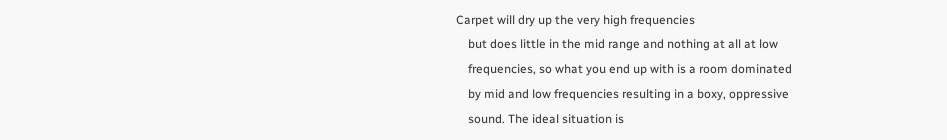Carpet will dry up the very high frequencies
    but does little in the mid range and nothing at all at low
    frequencies, so what you end up with is a room dominated
    by mid and low frequencies resulting in a boxy, oppressive
    sound. The ideal situation is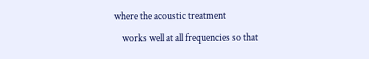where the acoustic treatment
    works well at all frequencies so that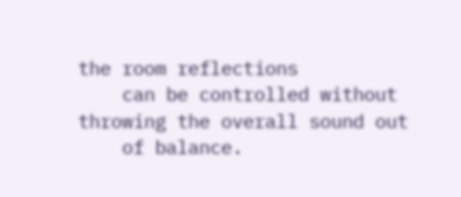the room reflections
    can be controlled without throwing the overall sound out
    of balance.